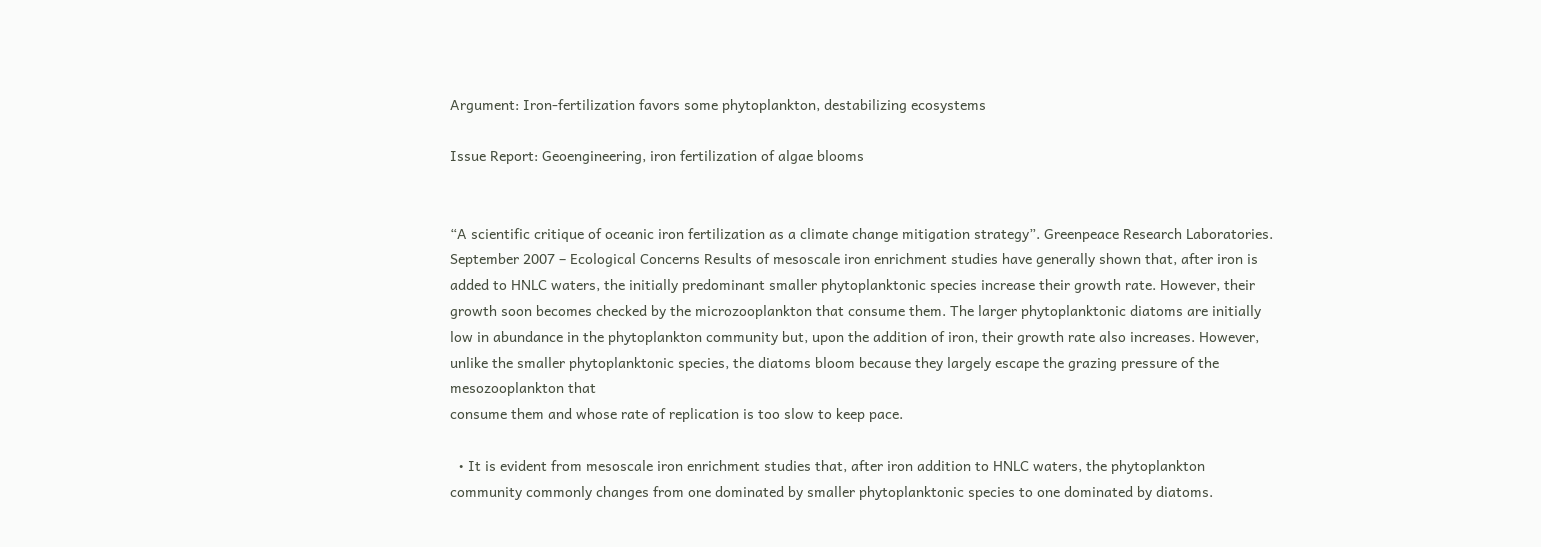Argument: Iron-fertilization favors some phytoplankton, destabilizing ecosystems

Issue Report: Geoengineering, iron fertilization of algae blooms


“A scientific critique of oceanic iron fertilization as a climate change mitigation strategy”. Greenpeace Research Laboratories. September 2007 – Ecological Concerns Results of mesoscale iron enrichment studies have generally shown that, after iron is added to HNLC waters, the initially predominant smaller phytoplanktonic species increase their growth rate. However, their growth soon becomes checked by the microzooplankton that consume them. The larger phytoplanktonic diatoms are initially low in abundance in the phytoplankton community but, upon the addition of iron, their growth rate also increases. However, unlike the smaller phytoplanktonic species, the diatoms bloom because they largely escape the grazing pressure of the mesozooplankton that
consume them and whose rate of replication is too slow to keep pace.

  • It is evident from mesoscale iron enrichment studies that, after iron addition to HNLC waters, the phytoplankton community commonly changes from one dominated by smaller phytoplanktonic species to one dominated by diatoms.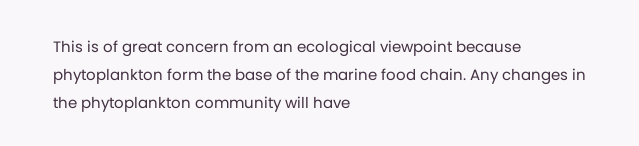This is of great concern from an ecological viewpoint because phytoplankton form the base of the marine food chain. Any changes in the phytoplankton community will have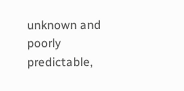unknown and poorly predictable,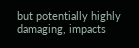but potentially highly damaging, impacts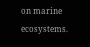on marine ecosystems.